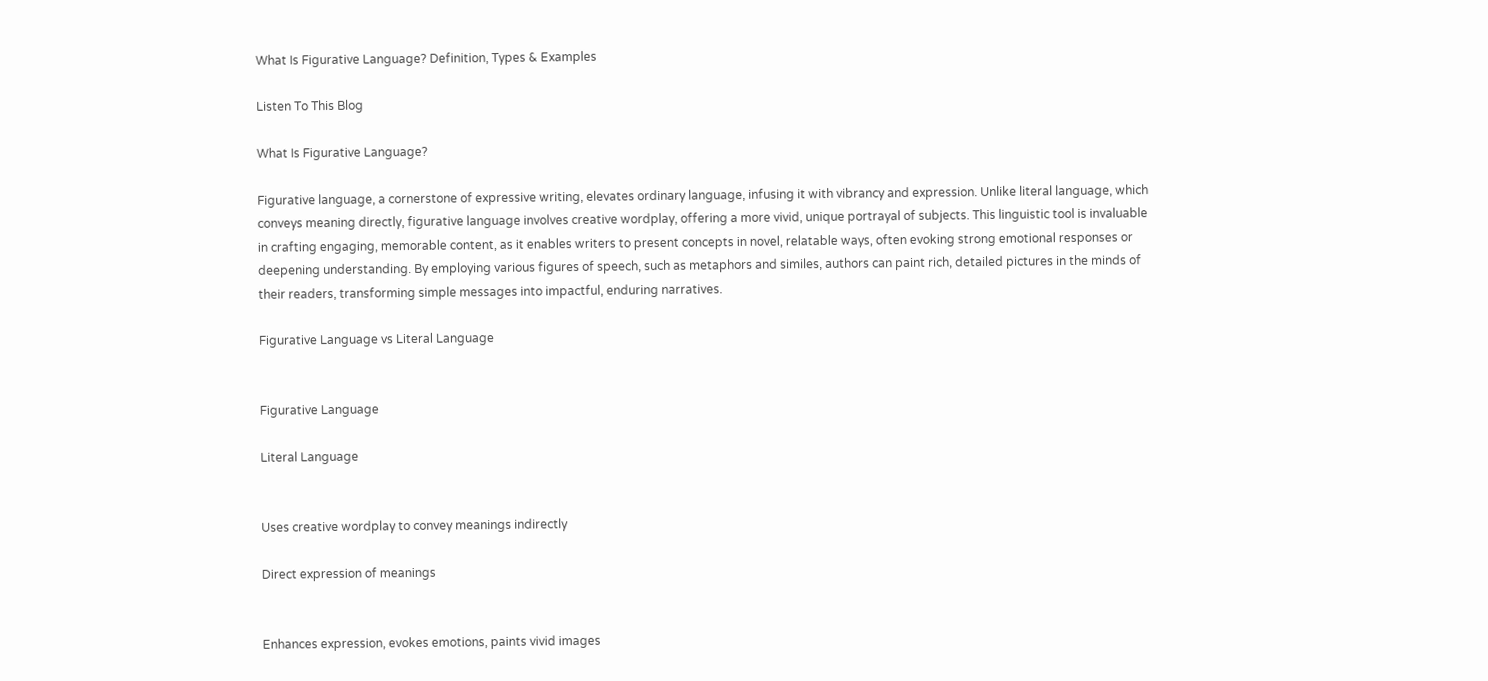What Is Figurative Language? Definition, Types & Examples

Listen To This Blog

What Is Figurative Language?

Figurative language, a cornerstone of expressive writing, elevates ordinary language, infusing it with vibrancy and expression. Unlike literal language, which conveys meaning directly, figurative language involves creative wordplay, offering a more vivid, unique portrayal of subjects. This linguistic tool is invaluable in crafting engaging, memorable content, as it enables writers to present concepts in novel, relatable ways, often evoking strong emotional responses or deepening understanding. By employing various figures of speech, such as metaphors and similes, authors can paint rich, detailed pictures in the minds of their readers, transforming simple messages into impactful, enduring narratives.

Figurative Language vs Literal Language


Figurative Language

Literal Language


Uses creative wordplay to convey meanings indirectly

Direct expression of meanings


Enhances expression, evokes emotions, paints vivid images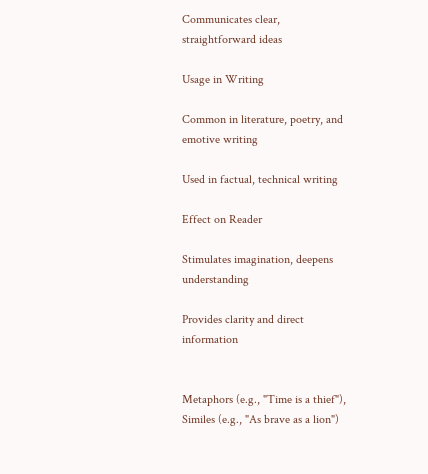Communicates clear, straightforward ideas

Usage in Writing

Common in literature, poetry, and emotive writing

Used in factual, technical writing

Effect on Reader

Stimulates imagination, deepens understanding

Provides clarity and direct information


Metaphors (e.g., "Time is a thief"), Similes (e.g., "As brave as a lion")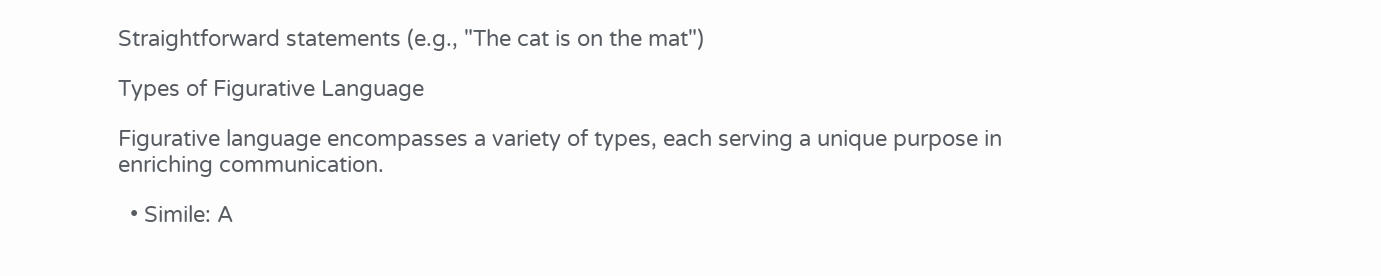Straightforward statements (e.g., "The cat is on the mat")

Types of Figurative Language

Figurative language encompasses a variety of types, each serving a unique purpose in enriching communication.

  • Simile: A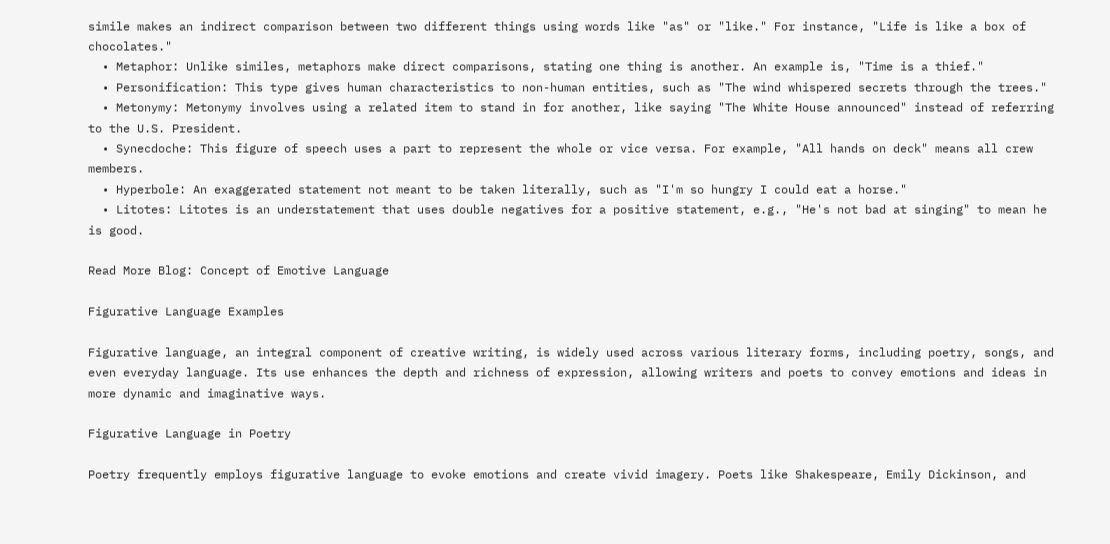simile makes an indirect comparison between two different things using words like "as" or "like." For instance, "Life is like a box of chocolates."
  • Metaphor: Unlike similes, metaphors make direct comparisons, stating one thing is another. An example is, "Time is a thief."
  • Personification: This type gives human characteristics to non-human entities, such as "The wind whispered secrets through the trees."
  • Metonymy: Metonymy involves using a related item to stand in for another, like saying "The White House announced" instead of referring to the U.S. President.
  • Synecdoche: This figure of speech uses a part to represent the whole or vice versa. For example, "All hands on deck" means all crew members.
  • Hyperbole: An exaggerated statement not meant to be taken literally, such as "I'm so hungry I could eat a horse."
  • Litotes: Litotes is an understatement that uses double negatives for a positive statement, e.g., "He's not bad at singing" to mean he is good.

Read More Blog: Concept of Emotive Language

Figurative Language Examples

Figurative language, an integral component of creative writing, is widely used across various literary forms, including poetry, songs, and even everyday language. Its use enhances the depth and richness of expression, allowing writers and poets to convey emotions and ideas in more dynamic and imaginative ways.

Figurative Language in Poetry

Poetry frequently employs figurative language to evoke emotions and create vivid imagery. Poets like Shakespeare, Emily Dickinson, and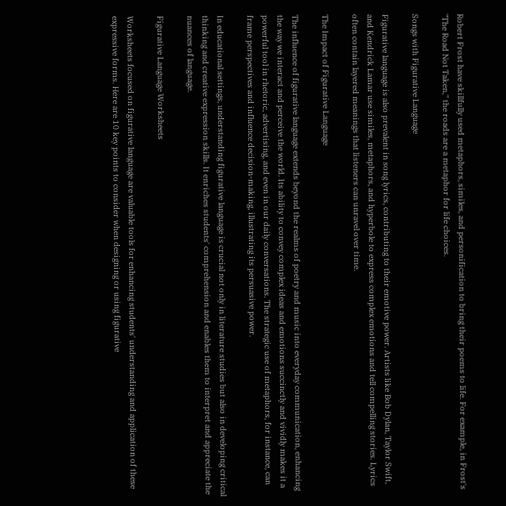Robert Frost have skillfully used metaphors, similes, and personification to bring their poems to life. For example, in Frost's "The Road Not Taken," the roads are a metaphor for life choices.

Songs with Figurative Language

Figurative language is also prevalent in song lyrics, contributing to their emotive power. Artists like Bob Dylan, Taylor Swift, and Kendrick Lamar use similes, metaphors, and hyperbole to express complex emotions and tell compelling stories. Lyrics often contain layered meanings that listeners can unravel over time.

The Impact of Figurative Language

The influence of figurative language extends beyond the realms of poetry and music into everyday communication, enhancing the way we interact and perceive the world. Its ability to convey complex ideas and emotions succinctly and vividly makes it a powerful tool in rhetoric, advertising, and even in our daily conversations. The strategic use of metaphors, for instance, can frame perspectives and influence decision-making, illustrating its persuasive power.

In educational settings, understanding figurative language is crucial not only in literature studies but also in developing critical thinking and creative expression skills. It enriches students' comprehension and enables them to interpret and appreciate the nuances of language.

Figurative Language Worksheets

Worksheets focused on figurative language are valuable tools for enhancing students' understanding and application of these expressive forms. Here are 10 key points to consider when designing or using figurative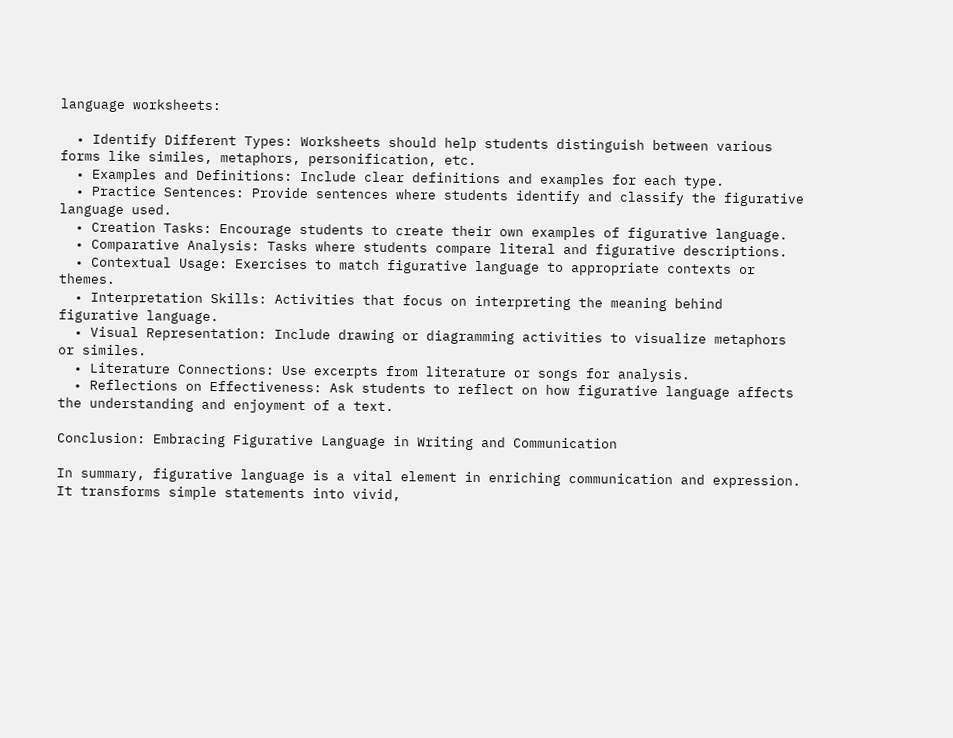language worksheets:

  • Identify Different Types: Worksheets should help students distinguish between various forms like similes, metaphors, personification, etc.
  • Examples and Definitions: Include clear definitions and examples for each type.
  • Practice Sentences: Provide sentences where students identify and classify the figurative language used.
  • Creation Tasks: Encourage students to create their own examples of figurative language.
  • Comparative Analysis: Tasks where students compare literal and figurative descriptions.
  • Contextual Usage: Exercises to match figurative language to appropriate contexts or themes.
  • Interpretation Skills: Activities that focus on interpreting the meaning behind figurative language.
  • Visual Representation: Include drawing or diagramming activities to visualize metaphors or similes.
  • Literature Connections: Use excerpts from literature or songs for analysis.
  • Reflections on Effectiveness: Ask students to reflect on how figurative language affects the understanding and enjoyment of a text.

Conclusion: Embracing Figurative Language in Writing and Communication

In summary, figurative language is a vital element in enriching communication and expression. It transforms simple statements into vivid,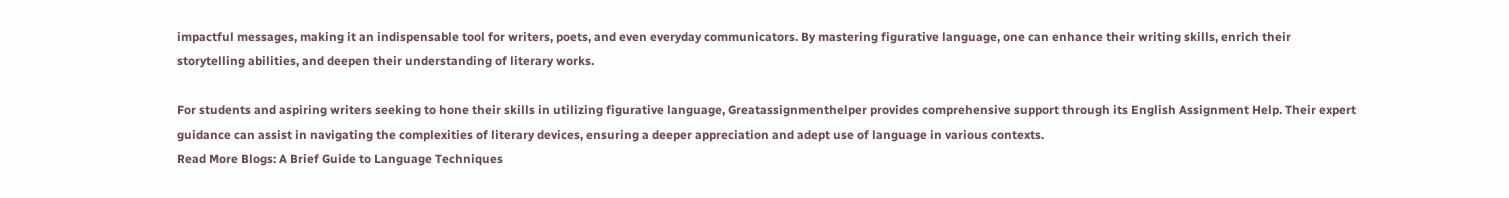impactful messages, making it an indispensable tool for writers, poets, and even everyday communicators. By mastering figurative language, one can enhance their writing skills, enrich their storytelling abilities, and deepen their understanding of literary works.

For students and aspiring writers seeking to hone their skills in utilizing figurative language, Greatassignmenthelper provides comprehensive support through its English Assignment Help. Their expert guidance can assist in navigating the complexities of literary devices, ensuring a deeper appreciation and adept use of language in various contexts.
Read More Blogs: A Brief Guide to Language Techniques